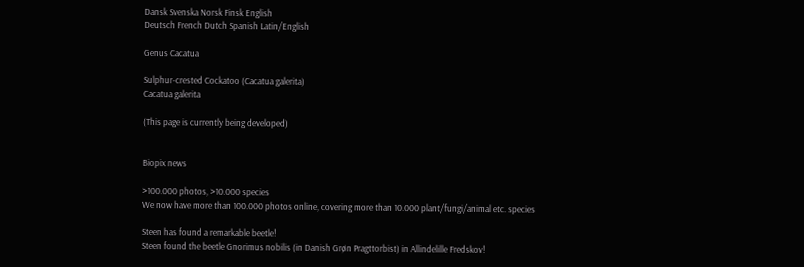Dansk Svenska Norsk Finsk English
Deutsch French Dutch Spanish Latin/English

Genus Cacatua

Sulphur-crested Cockatoo (Cacatua galerita)
Cacatua galerita

(This page is currently being developed)


Biopix news

>100.000 photos, >10.000 species
We now have more than 100.000 photos online, covering more than 10.000 plant/fungi/animal etc. species

Steen has found a remarkable beetle!
Steen found the beetle Gnorimus nobilis (in Danish Grøn Pragttorbist) in Allindelille Fredskov!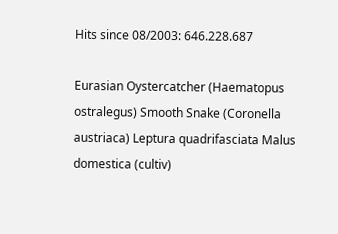Hits since 08/2003: 646.228.687

Eurasian Oystercatcher (Haematopus ostralegus) Smooth Snake (Coronella austriaca) Leptura quadrifasciata Malus domestica (cultiv)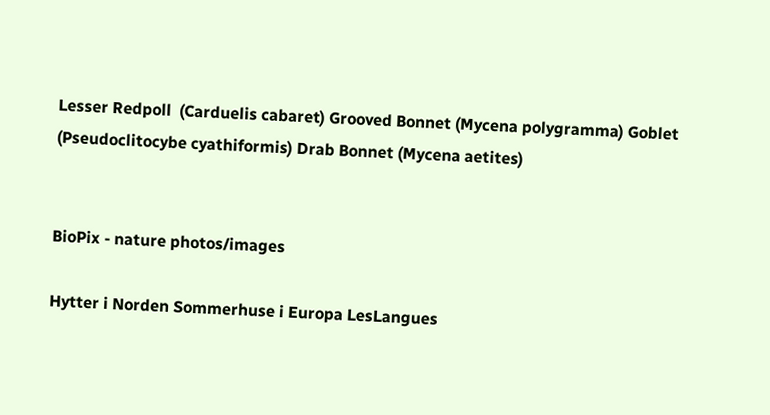Lesser Redpoll  (Carduelis cabaret) Grooved Bonnet (Mycena polygramma) Goblet (Pseudoclitocybe cyathiformis) Drab Bonnet (Mycena aetites)


BioPix - nature photos/images

Hytter i Norden Sommerhuse i Europa LesLangues